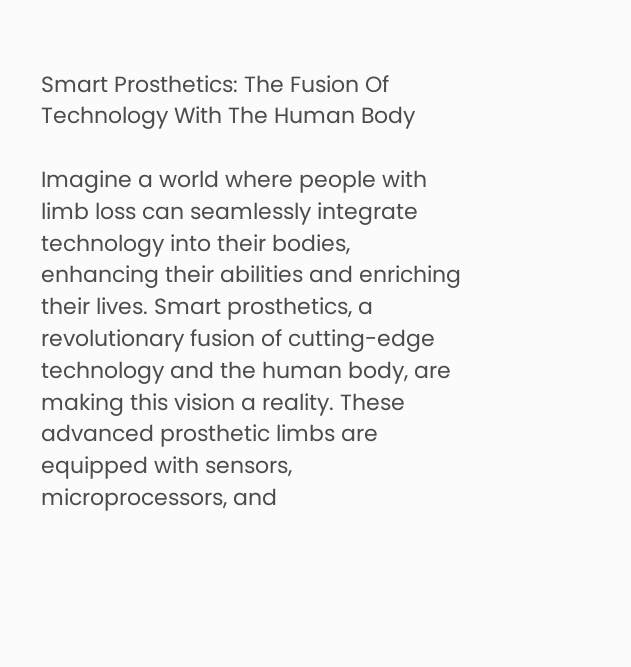Smart Prosthetics: The Fusion Of Technology With The Human Body

Imagine a world where people with limb loss can seamlessly integrate technology into their bodies, enhancing their abilities and enriching their lives. Smart prosthetics, a revolutionary fusion of cutting-edge technology and the human body, are making this vision a reality. These advanced prosthetic limbs are equipped with sensors, microprocessors, and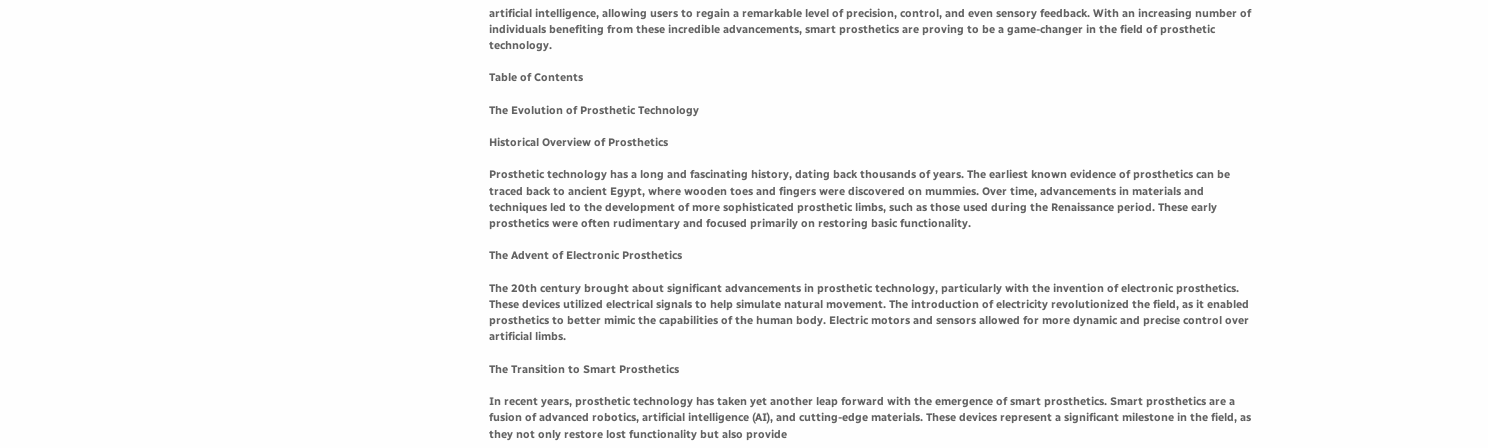artificial intelligence, allowing users to regain a remarkable level of precision, control, and even sensory feedback. With an increasing number of individuals benefiting from these incredible advancements, smart prosthetics are proving to be a game-changer in the field of prosthetic technology.

Table of Contents

The Evolution of Prosthetic Technology

Historical Overview of Prosthetics

Prosthetic technology has a long and fascinating history, dating back thousands of years. The earliest known evidence of prosthetics can be traced back to ancient Egypt, where wooden toes and fingers were discovered on mummies. Over time, advancements in materials and techniques led to the development of more sophisticated prosthetic limbs, such as those used during the Renaissance period. These early prosthetics were often rudimentary and focused primarily on restoring basic functionality.

The Advent of Electronic Prosthetics

The 20th century brought about significant advancements in prosthetic technology, particularly with the invention of electronic prosthetics. These devices utilized electrical signals to help simulate natural movement. The introduction of electricity revolutionized the field, as it enabled prosthetics to better mimic the capabilities of the human body. Electric motors and sensors allowed for more dynamic and precise control over artificial limbs.

The Transition to Smart Prosthetics

In recent years, prosthetic technology has taken yet another leap forward with the emergence of smart prosthetics. Smart prosthetics are a fusion of advanced robotics, artificial intelligence (AI), and cutting-edge materials. These devices represent a significant milestone in the field, as they not only restore lost functionality but also provide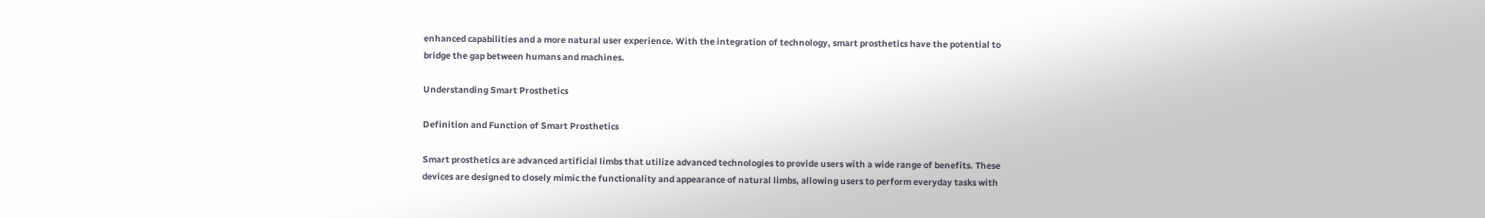enhanced capabilities and a more natural user experience. With the integration of technology, smart prosthetics have the potential to bridge the gap between humans and machines.

Understanding Smart Prosthetics

Definition and Function of Smart Prosthetics

Smart prosthetics are advanced artificial limbs that utilize advanced technologies to provide users with a wide range of benefits. These devices are designed to closely mimic the functionality and appearance of natural limbs, allowing users to perform everyday tasks with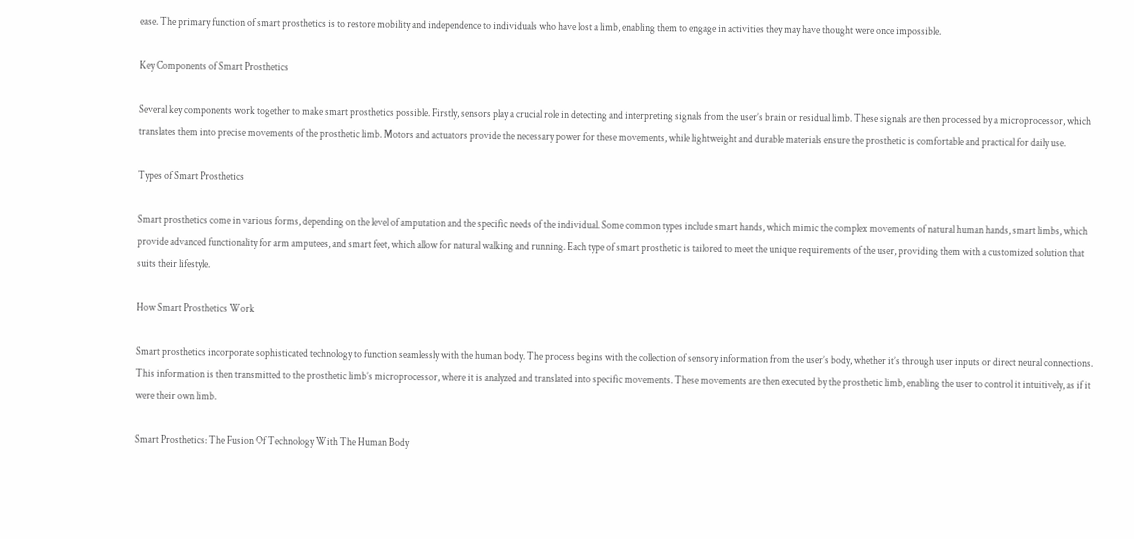ease. The primary function of smart prosthetics is to restore mobility and independence to individuals who have lost a limb, enabling them to engage in activities they may have thought were once impossible.

Key Components of Smart Prosthetics

Several key components work together to make smart prosthetics possible. Firstly, sensors play a crucial role in detecting and interpreting signals from the user’s brain or residual limb. These signals are then processed by a microprocessor, which translates them into precise movements of the prosthetic limb. Motors and actuators provide the necessary power for these movements, while lightweight and durable materials ensure the prosthetic is comfortable and practical for daily use.

Types of Smart Prosthetics

Smart prosthetics come in various forms, depending on the level of amputation and the specific needs of the individual. Some common types include smart hands, which mimic the complex movements of natural human hands, smart limbs, which provide advanced functionality for arm amputees, and smart feet, which allow for natural walking and running. Each type of smart prosthetic is tailored to meet the unique requirements of the user, providing them with a customized solution that suits their lifestyle.

How Smart Prosthetics Work

Smart prosthetics incorporate sophisticated technology to function seamlessly with the human body. The process begins with the collection of sensory information from the user’s body, whether it’s through user inputs or direct neural connections. This information is then transmitted to the prosthetic limb’s microprocessor, where it is analyzed and translated into specific movements. These movements are then executed by the prosthetic limb, enabling the user to control it intuitively, as if it were their own limb.

Smart Prosthetics: The Fusion Of Technology With The Human Body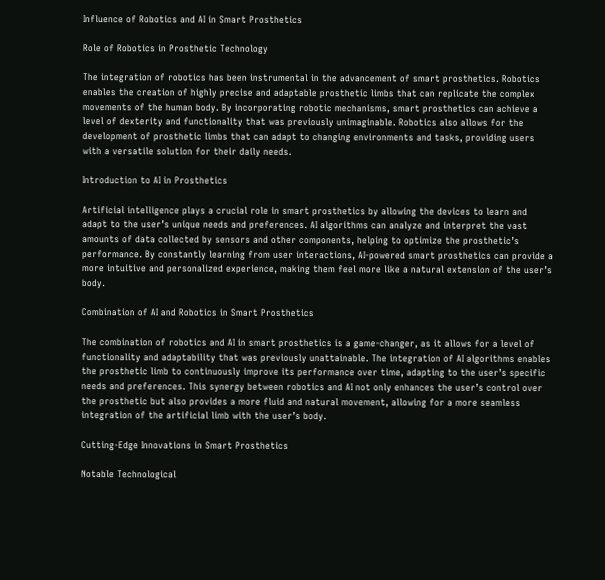Influence of Robotics and AI in Smart Prosthetics

Role of Robotics in Prosthetic Technology

The integration of robotics has been instrumental in the advancement of smart prosthetics. Robotics enables the creation of highly precise and adaptable prosthetic limbs that can replicate the complex movements of the human body. By incorporating robotic mechanisms, smart prosthetics can achieve a level of dexterity and functionality that was previously unimaginable. Robotics also allows for the development of prosthetic limbs that can adapt to changing environments and tasks, providing users with a versatile solution for their daily needs.

Introduction to AI in Prosthetics

Artificial intelligence plays a crucial role in smart prosthetics by allowing the devices to learn and adapt to the user’s unique needs and preferences. AI algorithms can analyze and interpret the vast amounts of data collected by sensors and other components, helping to optimize the prosthetic’s performance. By constantly learning from user interactions, AI-powered smart prosthetics can provide a more intuitive and personalized experience, making them feel more like a natural extension of the user’s body.

Combination of AI and Robotics in Smart Prosthetics

The combination of robotics and AI in smart prosthetics is a game-changer, as it allows for a level of functionality and adaptability that was previously unattainable. The integration of AI algorithms enables the prosthetic limb to continuously improve its performance over time, adapting to the user’s specific needs and preferences. This synergy between robotics and AI not only enhances the user’s control over the prosthetic but also provides a more fluid and natural movement, allowing for a more seamless integration of the artificial limb with the user’s body.

Cutting-Edge Innovations in Smart Prosthetics

Notable Technological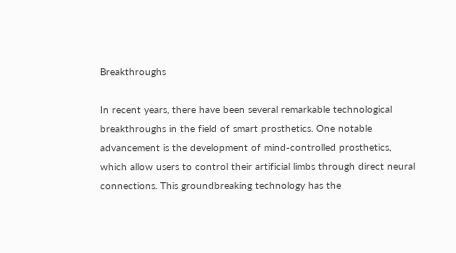Breakthroughs

In recent years, there have been several remarkable technological breakthroughs in the field of smart prosthetics. One notable advancement is the development of mind-controlled prosthetics, which allow users to control their artificial limbs through direct neural connections. This groundbreaking technology has the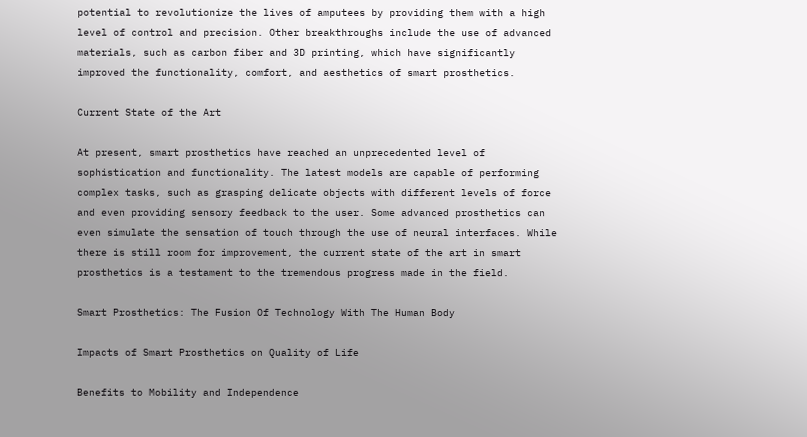potential to revolutionize the lives of amputees by providing them with a high level of control and precision. Other breakthroughs include the use of advanced materials, such as carbon fiber and 3D printing, which have significantly improved the functionality, comfort, and aesthetics of smart prosthetics.

Current State of the Art

At present, smart prosthetics have reached an unprecedented level of sophistication and functionality. The latest models are capable of performing complex tasks, such as grasping delicate objects with different levels of force and even providing sensory feedback to the user. Some advanced prosthetics can even simulate the sensation of touch through the use of neural interfaces. While there is still room for improvement, the current state of the art in smart prosthetics is a testament to the tremendous progress made in the field.

Smart Prosthetics: The Fusion Of Technology With The Human Body

Impacts of Smart Prosthetics on Quality of Life

Benefits to Mobility and Independence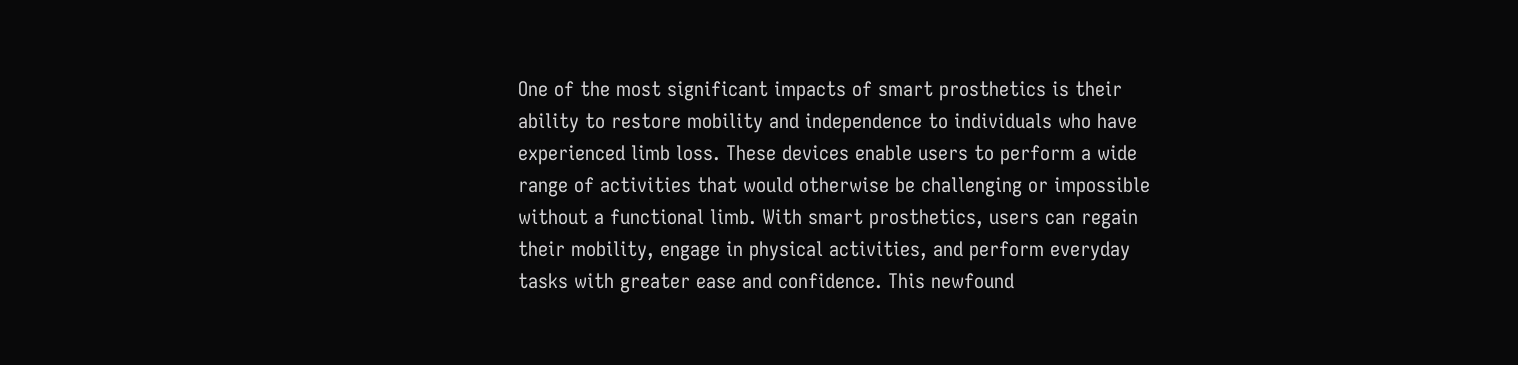One of the most significant impacts of smart prosthetics is their ability to restore mobility and independence to individuals who have experienced limb loss. These devices enable users to perform a wide range of activities that would otherwise be challenging or impossible without a functional limb. With smart prosthetics, users can regain their mobility, engage in physical activities, and perform everyday tasks with greater ease and confidence. This newfound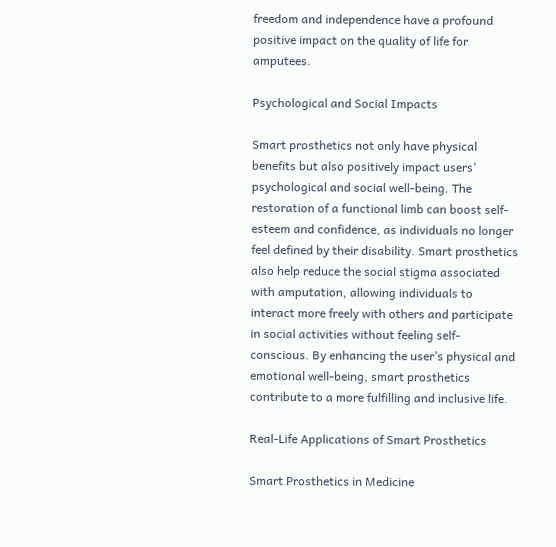freedom and independence have a profound positive impact on the quality of life for amputees.

Psychological and Social Impacts

Smart prosthetics not only have physical benefits but also positively impact users’ psychological and social well-being. The restoration of a functional limb can boost self-esteem and confidence, as individuals no longer feel defined by their disability. Smart prosthetics also help reduce the social stigma associated with amputation, allowing individuals to interact more freely with others and participate in social activities without feeling self-conscious. By enhancing the user’s physical and emotional well-being, smart prosthetics contribute to a more fulfilling and inclusive life.

Real-Life Applications of Smart Prosthetics

Smart Prosthetics in Medicine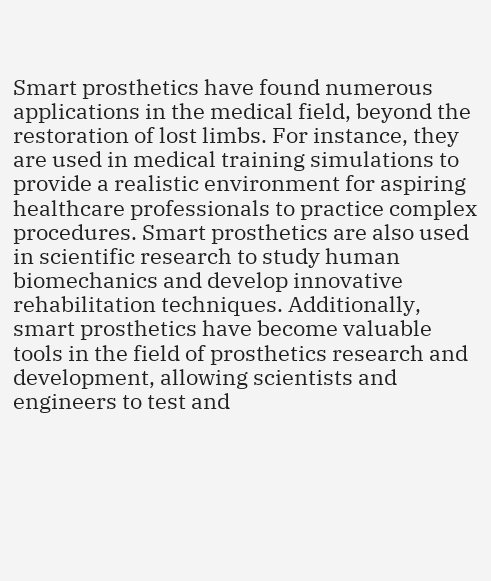Smart prosthetics have found numerous applications in the medical field, beyond the restoration of lost limbs. For instance, they are used in medical training simulations to provide a realistic environment for aspiring healthcare professionals to practice complex procedures. Smart prosthetics are also used in scientific research to study human biomechanics and develop innovative rehabilitation techniques. Additionally, smart prosthetics have become valuable tools in the field of prosthetics research and development, allowing scientists and engineers to test and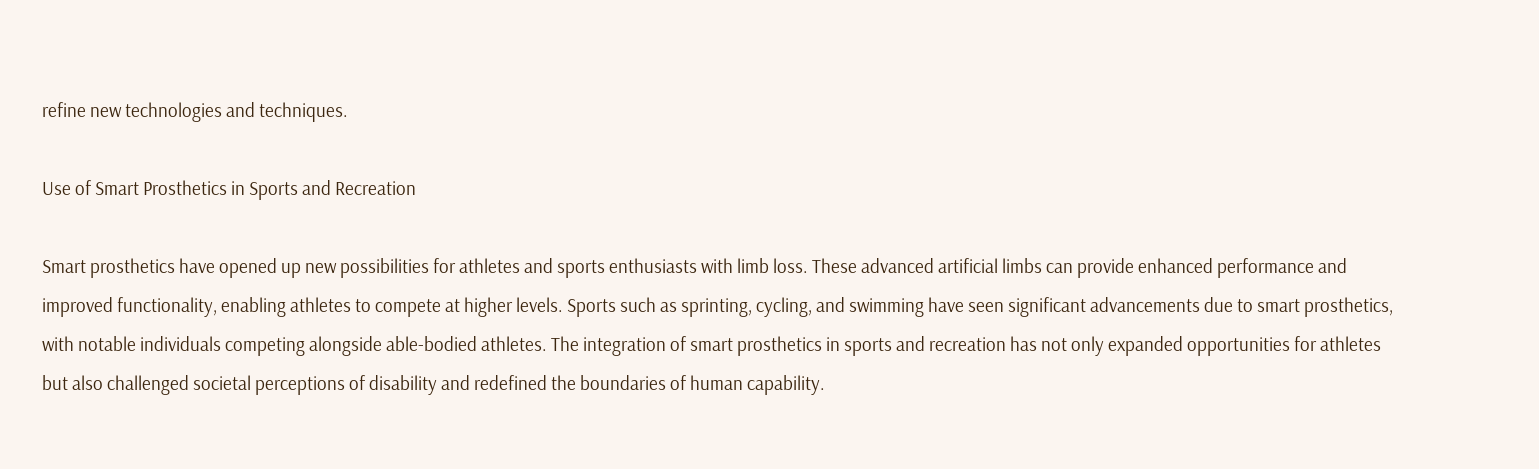refine new technologies and techniques.

Use of Smart Prosthetics in Sports and Recreation

Smart prosthetics have opened up new possibilities for athletes and sports enthusiasts with limb loss. These advanced artificial limbs can provide enhanced performance and improved functionality, enabling athletes to compete at higher levels. Sports such as sprinting, cycling, and swimming have seen significant advancements due to smart prosthetics, with notable individuals competing alongside able-bodied athletes. The integration of smart prosthetics in sports and recreation has not only expanded opportunities for athletes but also challenged societal perceptions of disability and redefined the boundaries of human capability.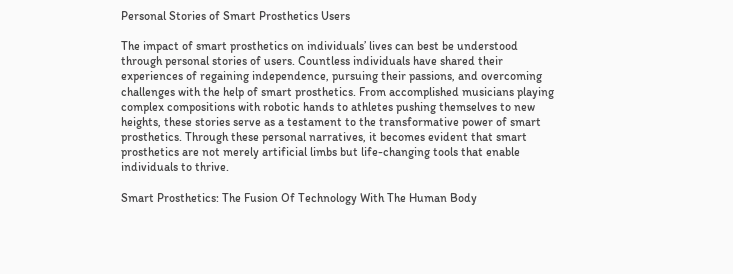Personal Stories of Smart Prosthetics Users

The impact of smart prosthetics on individuals’ lives can best be understood through personal stories of users. Countless individuals have shared their experiences of regaining independence, pursuing their passions, and overcoming challenges with the help of smart prosthetics. From accomplished musicians playing complex compositions with robotic hands to athletes pushing themselves to new heights, these stories serve as a testament to the transformative power of smart prosthetics. Through these personal narratives, it becomes evident that smart prosthetics are not merely artificial limbs but life-changing tools that enable individuals to thrive.

Smart Prosthetics: The Fusion Of Technology With The Human Body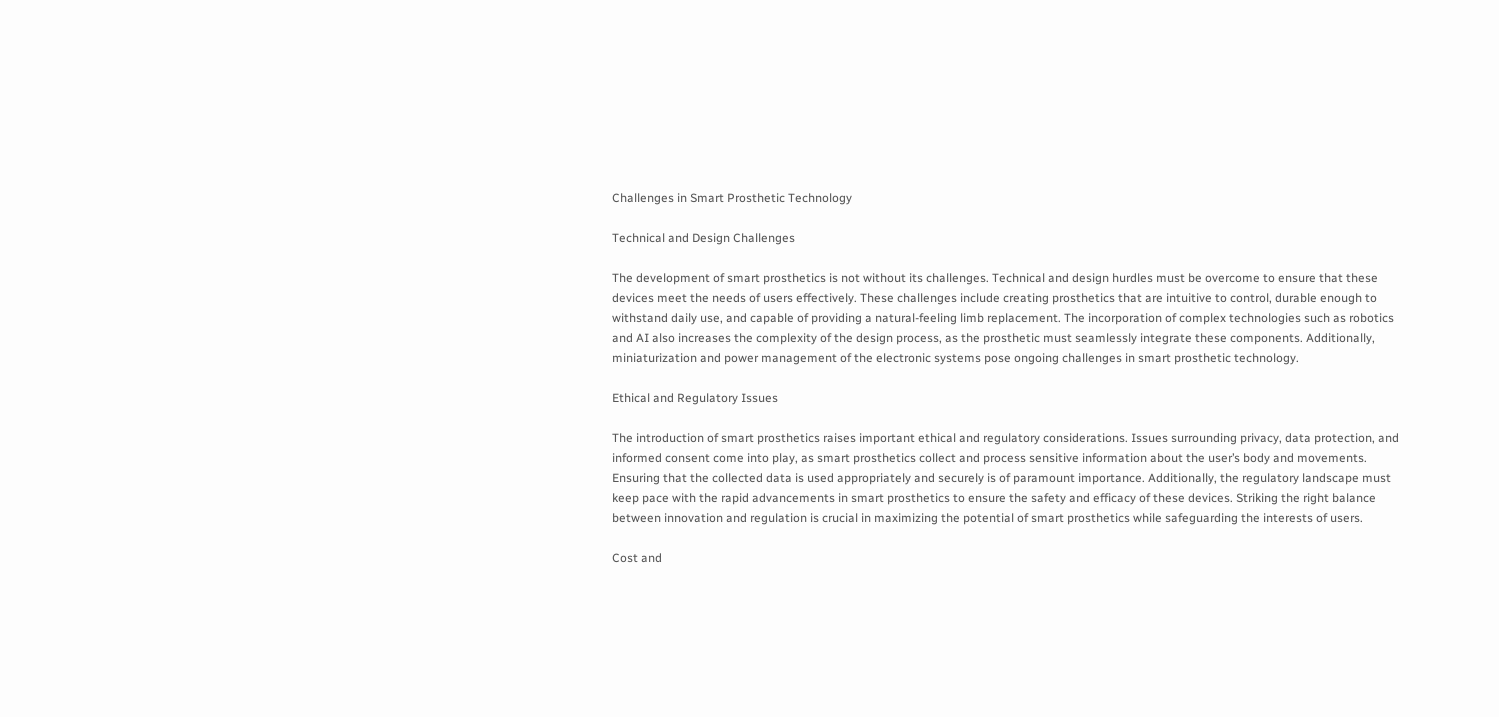Challenges in Smart Prosthetic Technology

Technical and Design Challenges

The development of smart prosthetics is not without its challenges. Technical and design hurdles must be overcome to ensure that these devices meet the needs of users effectively. These challenges include creating prosthetics that are intuitive to control, durable enough to withstand daily use, and capable of providing a natural-feeling limb replacement. The incorporation of complex technologies such as robotics and AI also increases the complexity of the design process, as the prosthetic must seamlessly integrate these components. Additionally, miniaturization and power management of the electronic systems pose ongoing challenges in smart prosthetic technology.

Ethical and Regulatory Issues

The introduction of smart prosthetics raises important ethical and regulatory considerations. Issues surrounding privacy, data protection, and informed consent come into play, as smart prosthetics collect and process sensitive information about the user’s body and movements. Ensuring that the collected data is used appropriately and securely is of paramount importance. Additionally, the regulatory landscape must keep pace with the rapid advancements in smart prosthetics to ensure the safety and efficacy of these devices. Striking the right balance between innovation and regulation is crucial in maximizing the potential of smart prosthetics while safeguarding the interests of users.

Cost and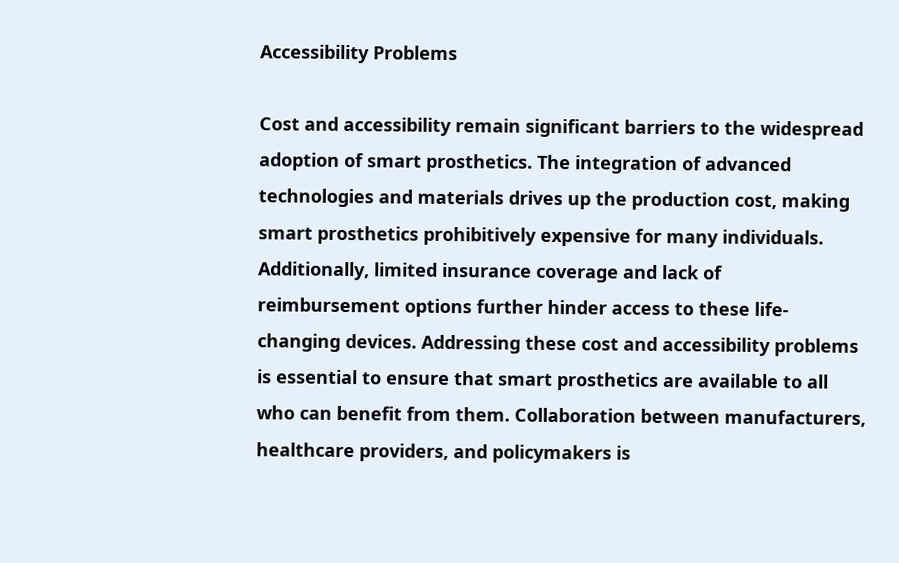Accessibility Problems

Cost and accessibility remain significant barriers to the widespread adoption of smart prosthetics. The integration of advanced technologies and materials drives up the production cost, making smart prosthetics prohibitively expensive for many individuals. Additionally, limited insurance coverage and lack of reimbursement options further hinder access to these life-changing devices. Addressing these cost and accessibility problems is essential to ensure that smart prosthetics are available to all who can benefit from them. Collaboration between manufacturers, healthcare providers, and policymakers is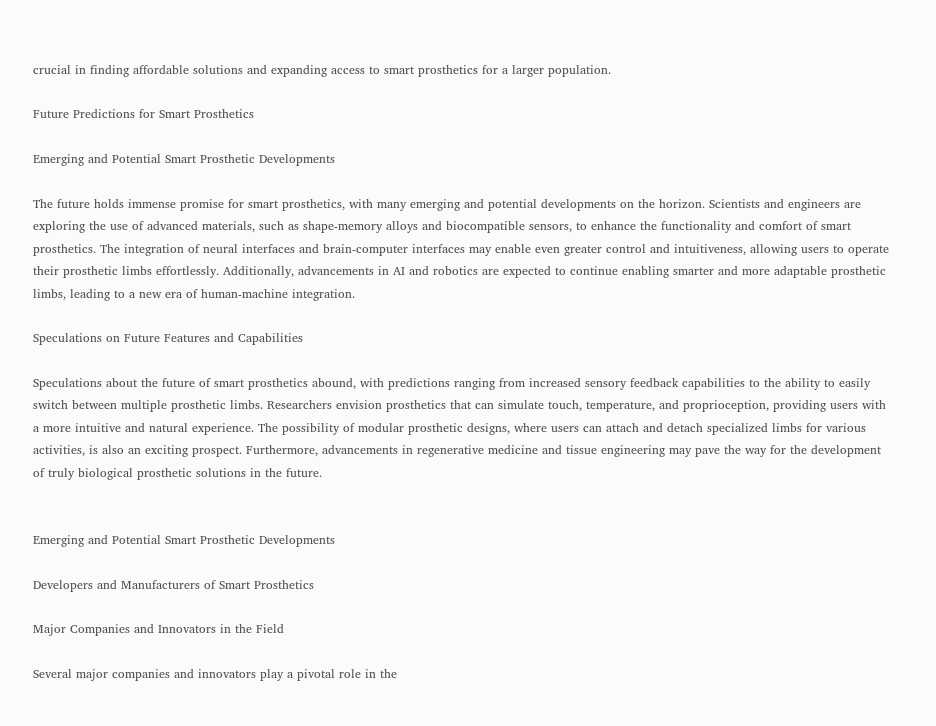crucial in finding affordable solutions and expanding access to smart prosthetics for a larger population.

Future Predictions for Smart Prosthetics

Emerging and Potential Smart Prosthetic Developments

The future holds immense promise for smart prosthetics, with many emerging and potential developments on the horizon. Scientists and engineers are exploring the use of advanced materials, such as shape-memory alloys and biocompatible sensors, to enhance the functionality and comfort of smart prosthetics. The integration of neural interfaces and brain-computer interfaces may enable even greater control and intuitiveness, allowing users to operate their prosthetic limbs effortlessly. Additionally, advancements in AI and robotics are expected to continue enabling smarter and more adaptable prosthetic limbs, leading to a new era of human-machine integration.

Speculations on Future Features and Capabilities

Speculations about the future of smart prosthetics abound, with predictions ranging from increased sensory feedback capabilities to the ability to easily switch between multiple prosthetic limbs. Researchers envision prosthetics that can simulate touch, temperature, and proprioception, providing users with a more intuitive and natural experience. The possibility of modular prosthetic designs, where users can attach and detach specialized limbs for various activities, is also an exciting prospect. Furthermore, advancements in regenerative medicine and tissue engineering may pave the way for the development of truly biological prosthetic solutions in the future.


Emerging and Potential Smart Prosthetic Developments

Developers and Manufacturers of Smart Prosthetics

Major Companies and Innovators in the Field

Several major companies and innovators play a pivotal role in the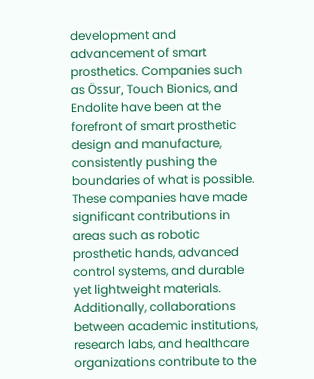development and advancement of smart prosthetics. Companies such as Össur, Touch Bionics, and Endolite have been at the forefront of smart prosthetic design and manufacture, consistently pushing the boundaries of what is possible. These companies have made significant contributions in areas such as robotic prosthetic hands, advanced control systems, and durable yet lightweight materials. Additionally, collaborations between academic institutions, research labs, and healthcare organizations contribute to the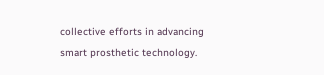collective efforts in advancing smart prosthetic technology.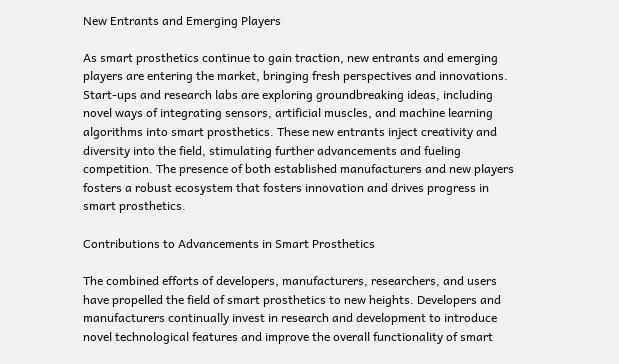New Entrants and Emerging Players

As smart prosthetics continue to gain traction, new entrants and emerging players are entering the market, bringing fresh perspectives and innovations. Start-ups and research labs are exploring groundbreaking ideas, including novel ways of integrating sensors, artificial muscles, and machine learning algorithms into smart prosthetics. These new entrants inject creativity and diversity into the field, stimulating further advancements and fueling competition. The presence of both established manufacturers and new players fosters a robust ecosystem that fosters innovation and drives progress in smart prosthetics.

Contributions to Advancements in Smart Prosthetics

The combined efforts of developers, manufacturers, researchers, and users have propelled the field of smart prosthetics to new heights. Developers and manufacturers continually invest in research and development to introduce novel technological features and improve the overall functionality of smart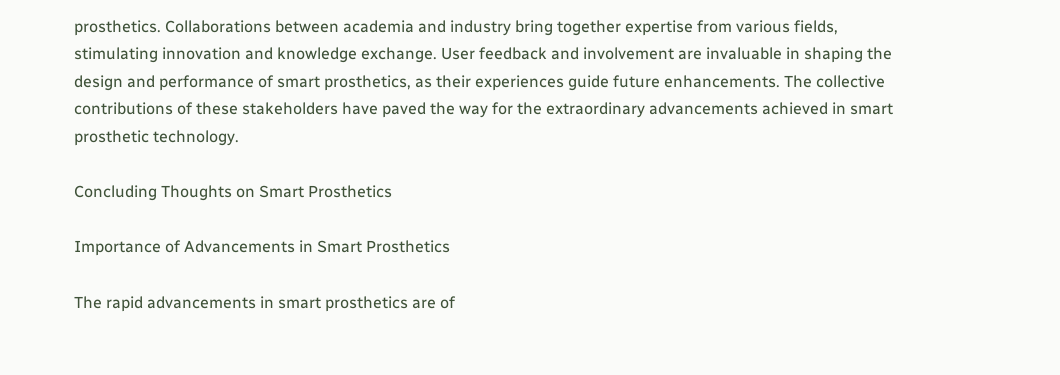prosthetics. Collaborations between academia and industry bring together expertise from various fields, stimulating innovation and knowledge exchange. User feedback and involvement are invaluable in shaping the design and performance of smart prosthetics, as their experiences guide future enhancements. The collective contributions of these stakeholders have paved the way for the extraordinary advancements achieved in smart prosthetic technology.

Concluding Thoughts on Smart Prosthetics

Importance of Advancements in Smart Prosthetics

The rapid advancements in smart prosthetics are of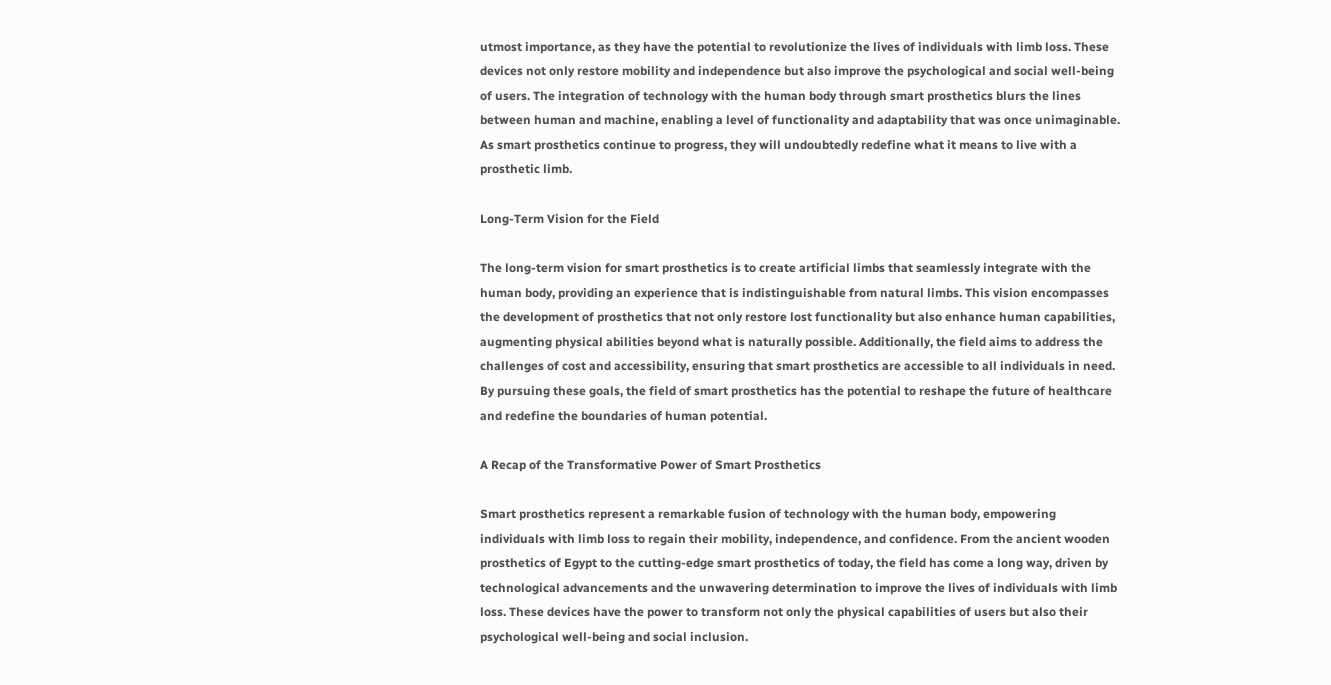utmost importance, as they have the potential to revolutionize the lives of individuals with limb loss. These devices not only restore mobility and independence but also improve the psychological and social well-being of users. The integration of technology with the human body through smart prosthetics blurs the lines between human and machine, enabling a level of functionality and adaptability that was once unimaginable. As smart prosthetics continue to progress, they will undoubtedly redefine what it means to live with a prosthetic limb.

Long-Term Vision for the Field

The long-term vision for smart prosthetics is to create artificial limbs that seamlessly integrate with the human body, providing an experience that is indistinguishable from natural limbs. This vision encompasses the development of prosthetics that not only restore lost functionality but also enhance human capabilities, augmenting physical abilities beyond what is naturally possible. Additionally, the field aims to address the challenges of cost and accessibility, ensuring that smart prosthetics are accessible to all individuals in need. By pursuing these goals, the field of smart prosthetics has the potential to reshape the future of healthcare and redefine the boundaries of human potential.

A Recap of the Transformative Power of Smart Prosthetics

Smart prosthetics represent a remarkable fusion of technology with the human body, empowering individuals with limb loss to regain their mobility, independence, and confidence. From the ancient wooden prosthetics of Egypt to the cutting-edge smart prosthetics of today, the field has come a long way, driven by technological advancements and the unwavering determination to improve the lives of individuals with limb loss. These devices have the power to transform not only the physical capabilities of users but also their psychological well-being and social inclusion.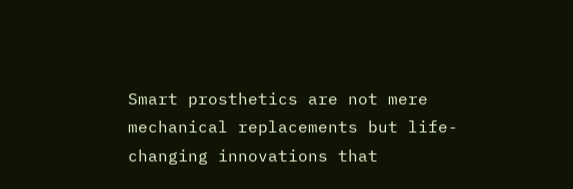Smart prosthetics are not mere mechanical replacements but life-changing innovations that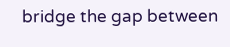bridge the gap between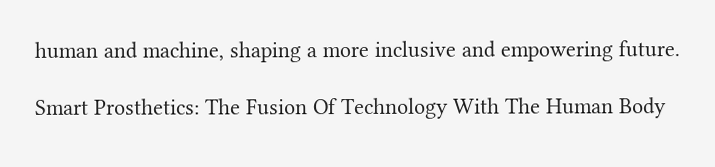human and machine, shaping a more inclusive and empowering future.

Smart Prosthetics: The Fusion Of Technology With The Human Body